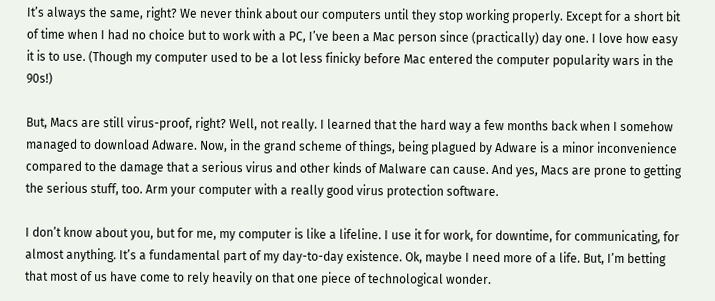It’s always the same, right? We never think about our computers until they stop working properly. Except for a short bit of time when I had no choice but to work with a PC, I’ve been a Mac person since (practically) day one. I love how easy it is to use. (Though my computer used to be a lot less finicky before Mac entered the computer popularity wars in the 90s!)

But, Macs are still virus-proof, right? Well, not really. I learned that the hard way a few months back when I somehow managed to download Adware. Now, in the grand scheme of things, being plagued by Adware is a minor inconvenience compared to the damage that a serious virus and other kinds of Malware can cause. And yes, Macs are prone to getting the serious stuff, too. Arm your computer with a really good virus protection software.

I don’t know about you, but for me, my computer is like a lifeline. I use it for work, for downtime, for communicating, for almost anything. It’s a fundamental part of my day-to-day existence. Ok, maybe I need more of a life. But, I’m betting that most of us have come to rely heavily on that one piece of technological wonder.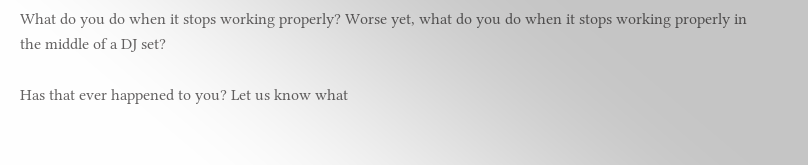What do you do when it stops working properly? Worse yet, what do you do when it stops working properly in the middle of a DJ set?

Has that ever happened to you? Let us know what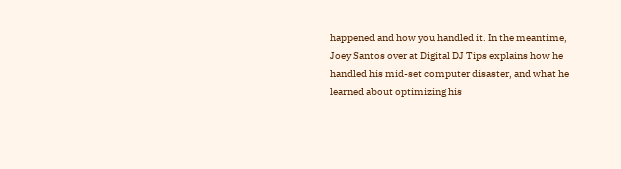happened and how you handled it. In the meantime, Joey Santos over at Digital DJ Tips explains how he handled his mid-set computer disaster, and what he learned about optimizing his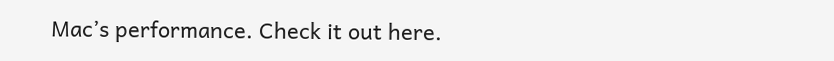Mac’s performance. Check it out here.